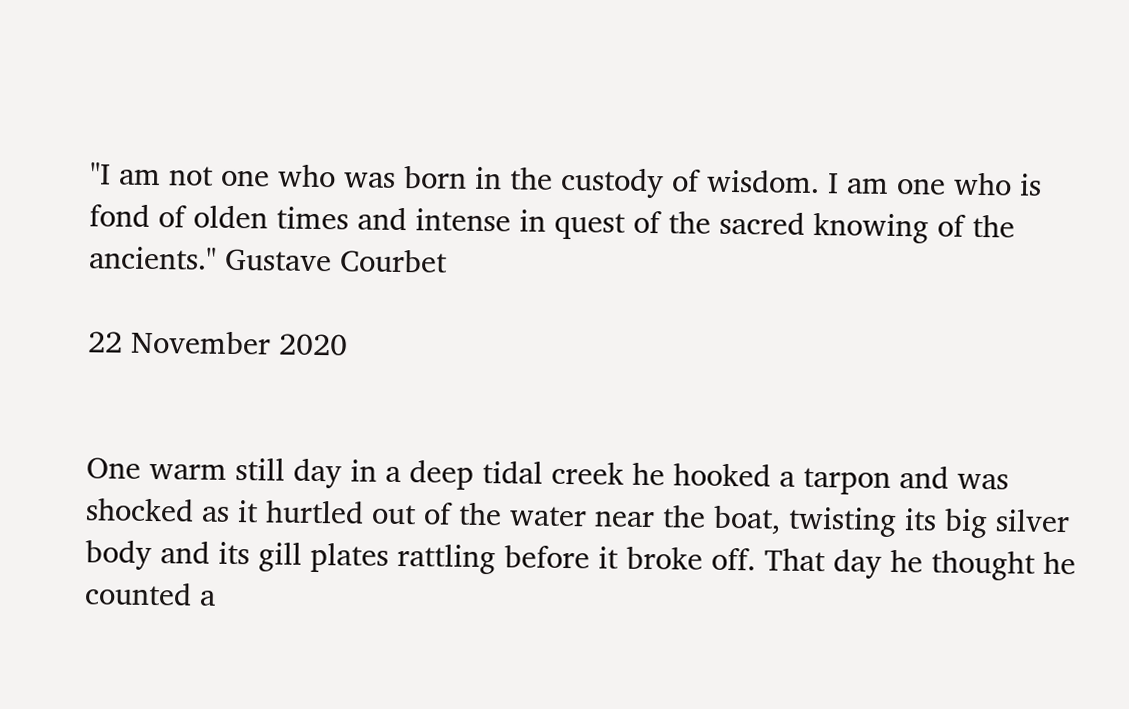"I am not one who was born in the custody of wisdom. I am one who is fond of olden times and intense in quest of the sacred knowing of the ancients." Gustave Courbet

22 November 2020


One warm still day in a deep tidal creek he hooked a tarpon and was shocked as it hurtled out of the water near the boat, twisting its big silver body and its gill plates rattling before it broke off. That day he thought he counted a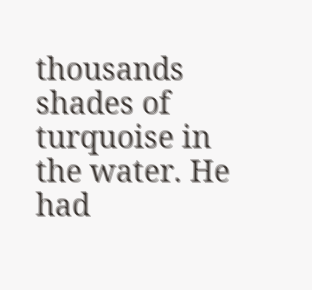thousands shades of turquoise in the water. He had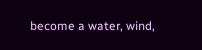become a water, wind,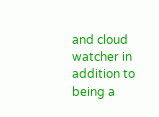and cloud watcher in addition to being a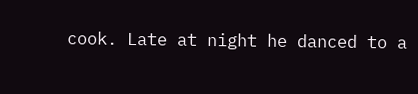cook. Late at night he danced to a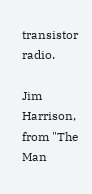transistor radio.

Jim Harrison, from "The Man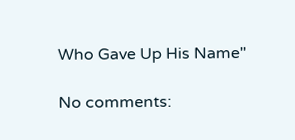Who Gave Up His Name"

No comments: